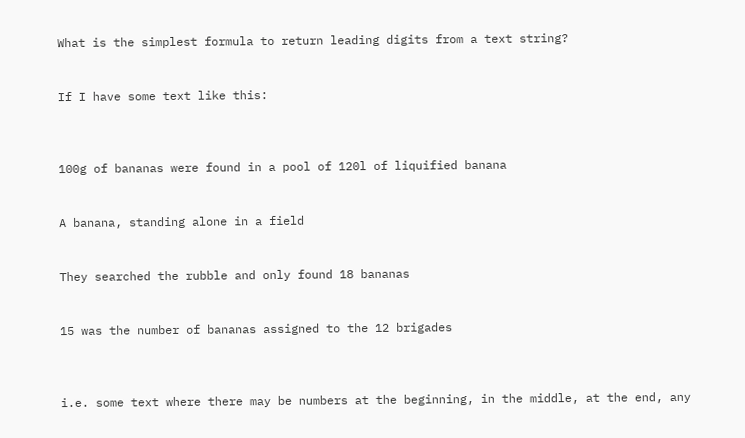What is the simplest formula to return leading digits from a text string?


If I have some text like this:



100g of bananas were found in a pool of 120l of liquified banana


A banana, standing alone in a field


They searched the rubble and only found 18 bananas


15 was the number of bananas assigned to the 12 brigades



i.e. some text where there may be numbers at the beginning, in the middle, at the end, any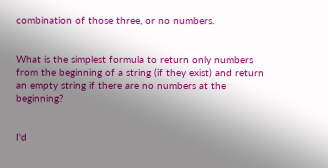combination of those three, or no numbers.


What is the simplest formula to return only numbers from the beginning of a string (if they exist) and return an empty string if there are no numbers at the beginning?


I'd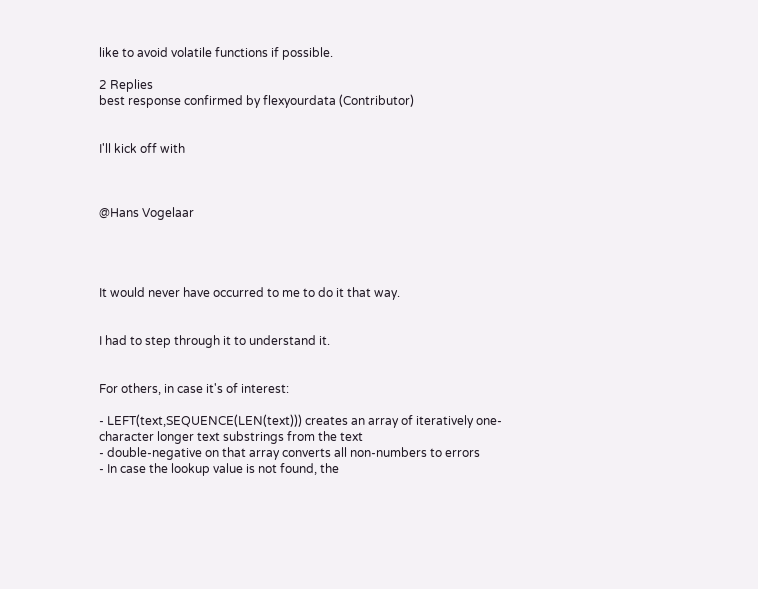like to avoid volatile functions if possible.

2 Replies
best response confirmed by flexyourdata (Contributor)


I'll kick off with



@Hans Vogelaar




It would never have occurred to me to do it that way.


I had to step through it to understand it.


For others, in case it's of interest:

- LEFT(text,SEQUENCE(LEN(text))) creates an array of iteratively one-character longer text substrings from the text
- double-negative on that array converts all non-numbers to errors
- In case the lookup value is not found, the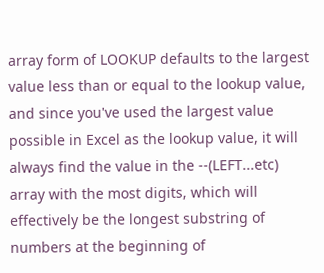array form of LOOKUP defaults to the largest value less than or equal to the lookup value, and since you've used the largest value possible in Excel as the lookup value, it will always find the value in the --(LEFT...etc) array with the most digits, which will effectively be the longest substring of numbers at the beginning of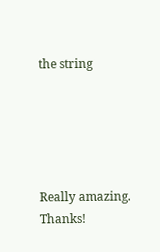the string





Really amazing. Thanks!